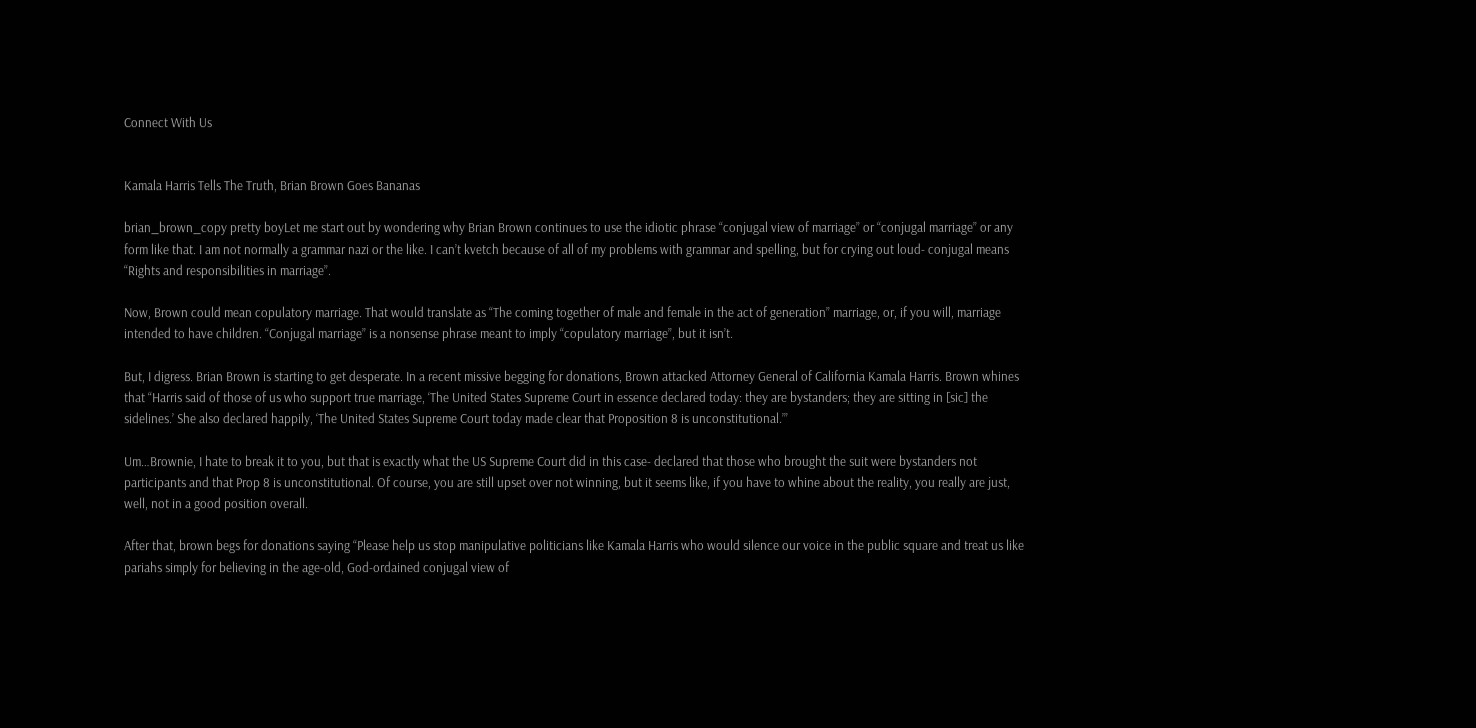Connect With Us


Kamala Harris Tells The Truth, Brian Brown Goes Bananas

brian_brown_copy pretty boyLet me start out by wondering why Brian Brown continues to use the idiotic phrase “conjugal view of marriage” or “conjugal marriage” or any form like that. I am not normally a grammar nazi or the like. I can’t kvetch because of all of my problems with grammar and spelling, but for crying out loud- conjugal means “Rights and responsibilities in marriage”.

Now, Brown could mean copulatory marriage. That would translate as “The coming together of male and female in the act of generation” marriage, or, if you will, marriage intended to have children. “Conjugal marriage” is a nonsense phrase meant to imply “copulatory marriage”, but it isn’t.

But, I digress. Brian Brown is starting to get desperate. In a recent missive begging for donations, Brown attacked Attorney General of California Kamala Harris. Brown whines that “Harris said of those of us who support true marriage, ‘The United States Supreme Court in essence declared today: they are bystanders; they are sitting in [sic] the sidelines.’ She also declared happily, ‘The United States Supreme Court today made clear that Proposition 8 is unconstitutional.’”

Um…Brownie, I hate to break it to you, but that is exactly what the US Supreme Court did in this case- declared that those who brought the suit were bystanders not participants and that Prop 8 is unconstitutional. Of course, you are still upset over not winning, but it seems like, if you have to whine about the reality, you really are just, well, not in a good position overall.

After that, brown begs for donations saying “Please help us stop manipulative politicians like Kamala Harris who would silence our voice in the public square and treat us like pariahs simply for believing in the age-old, God-ordained conjugal view of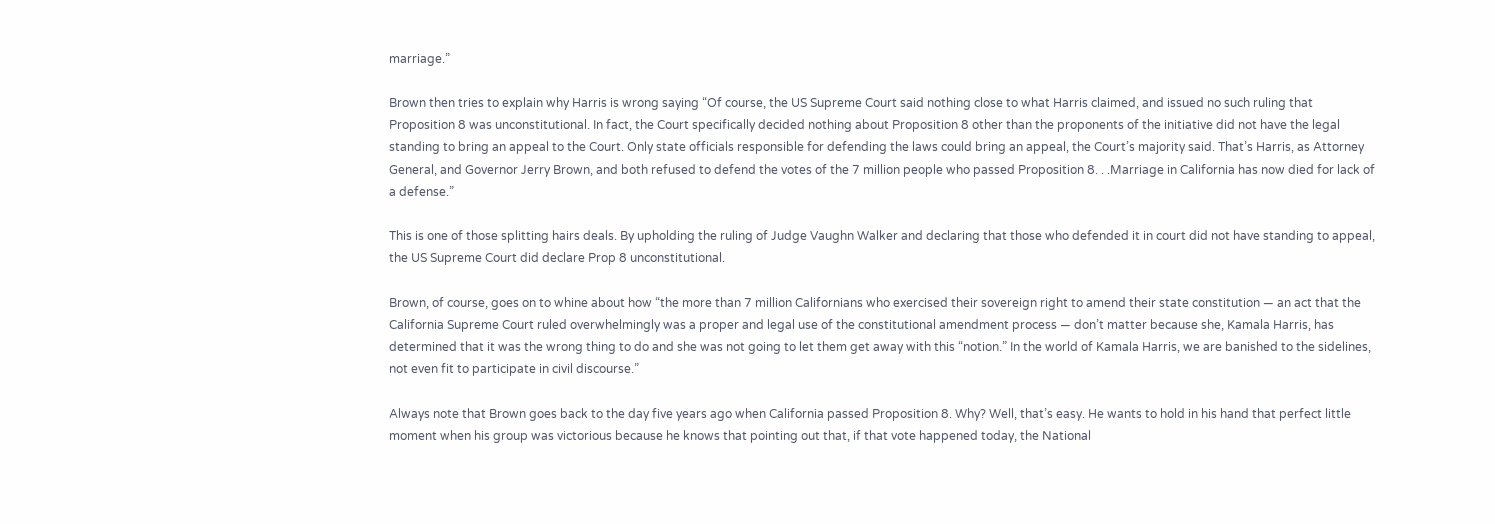marriage.”

Brown then tries to explain why Harris is wrong saying “Of course, the US Supreme Court said nothing close to what Harris claimed, and issued no such ruling that Proposition 8 was unconstitutional. In fact, the Court specifically decided nothing about Proposition 8 other than the proponents of the initiative did not have the legal standing to bring an appeal to the Court. Only state officials responsible for defending the laws could bring an appeal, the Court’s majority said. That’s Harris, as Attorney General, and Governor Jerry Brown, and both refused to defend the votes of the 7 million people who passed Proposition 8. . .Marriage in California has now died for lack of a defense.”

This is one of those splitting hairs deals. By upholding the ruling of Judge Vaughn Walker and declaring that those who defended it in court did not have standing to appeal, the US Supreme Court did declare Prop 8 unconstitutional.

Brown, of course, goes on to whine about how “the more than 7 million Californians who exercised their sovereign right to amend their state constitution — an act that the California Supreme Court ruled overwhelmingly was a proper and legal use of the constitutional amendment process — don’t matter because she, Kamala Harris, has determined that it was the wrong thing to do and she was not going to let them get away with this “notion.” In the world of Kamala Harris, we are banished to the sidelines, not even fit to participate in civil discourse.”

Always note that Brown goes back to the day five years ago when California passed Proposition 8. Why? Well, that’s easy. He wants to hold in his hand that perfect little moment when his group was victorious because he knows that pointing out that, if that vote happened today, the National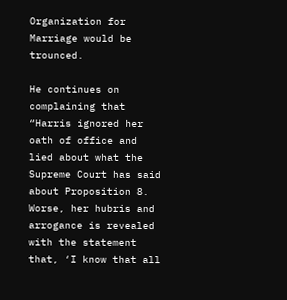Organization for Marriage would be trounced.

He continues on complaining that “Harris ignored her oath of office and lied about what the Supreme Court has said about Proposition 8. Worse, her hubris and arrogance is revealed with the statement that, ‘I know that all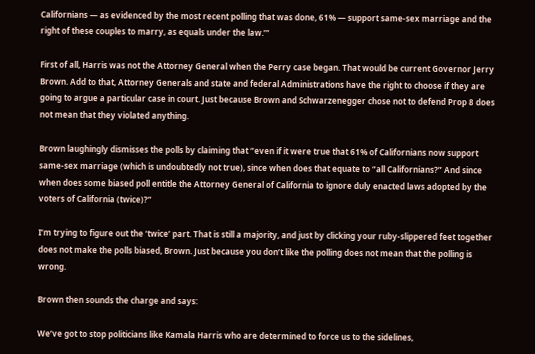Californians — as evidenced by the most recent polling that was done, 61% — support same-sex marriage and the right of these couples to marry, as equals under the law.’”

First of all, Harris was not the Attorney General when the Perry case began. That would be current Governor Jerry Brown. Add to that, Attorney Generals and state and federal Administrations have the right to choose if they are going to argue a particular case in court. Just because Brown and Schwarzenegger chose not to defend Prop 8 does not mean that they violated anything.

Brown laughingly dismisses the polls by claiming that “even if it were true that 61% of Californians now support same-sex marriage (which is undoubtedly not true), since when does that equate to “all Californians?” And since when does some biased poll entitle the Attorney General of California to ignore duly enacted laws adopted by the voters of California (twice)?”

I’m trying to figure out the ‘twice’ part. That is still a majority, and just by clicking your ruby-slippered feet together does not make the polls biased, Brown. Just because you don’t like the polling does not mean that the polling is wrong.

Brown then sounds the charge and says:

We’ve got to stop politicians like Kamala Harris who are determined to force us to the sidelines,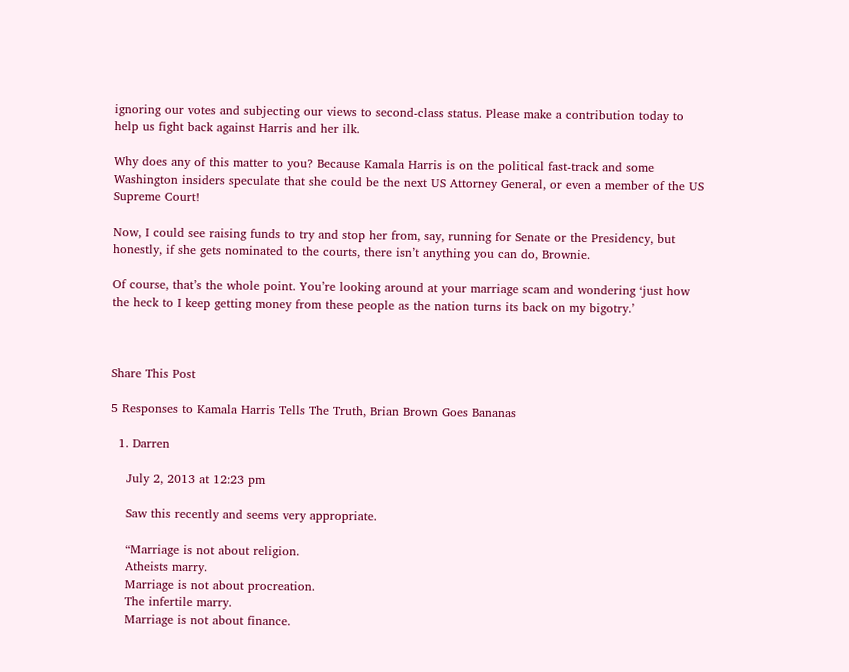ignoring our votes and subjecting our views to second-class status. Please make a contribution today to help us fight back against Harris and her ilk.

Why does any of this matter to you? Because Kamala Harris is on the political fast-track and some Washington insiders speculate that she could be the next US Attorney General, or even a member of the US Supreme Court!

Now, I could see raising funds to try and stop her from, say, running for Senate or the Presidency, but honestly, if she gets nominated to the courts, there isn’t anything you can do, Brownie.

Of course, that’s the whole point. You’re looking around at your marriage scam and wondering ‘just how the heck to I keep getting money from these people as the nation turns its back on my bigotry.’



Share This Post

5 Responses to Kamala Harris Tells The Truth, Brian Brown Goes Bananas

  1. Darren

    July 2, 2013 at 12:23 pm

    Saw this recently and seems very appropriate.

    “Marriage is not about religion.
    Atheists marry.
    Marriage is not about procreation.
    The infertile marry.
    Marriage is not about finance.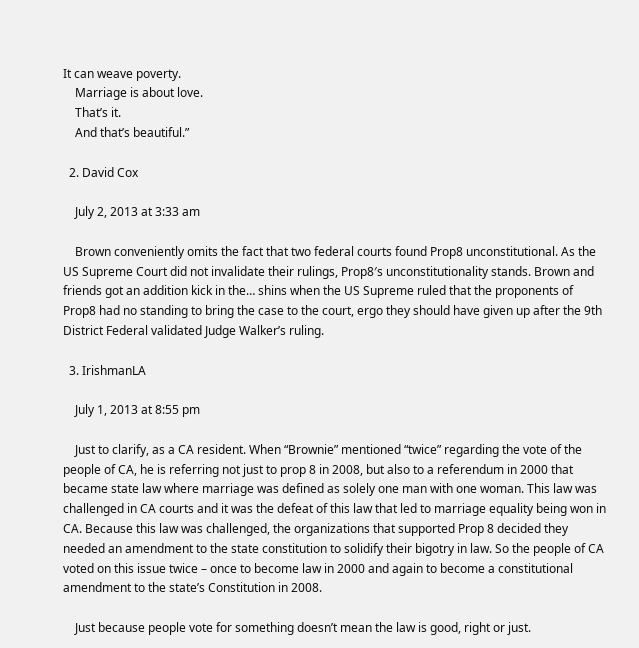It can weave poverty.
    Marriage is about love.
    That’s it.
    And that’s beautiful.”

  2. David Cox

    July 2, 2013 at 3:33 am

    Brown conveniently omits the fact that two federal courts found Prop8 unconstitutional. As the US Supreme Court did not invalidate their rulings, Prop8′s unconstitutionality stands. Brown and friends got an addition kick in the… shins when the US Supreme ruled that the proponents of Prop8 had no standing to bring the case to the court, ergo they should have given up after the 9th District Federal validated Judge Walker’s ruling.

  3. IrishmanLA

    July 1, 2013 at 8:55 pm

    Just to clarify, as a CA resident. When “Brownie” mentioned “twice” regarding the vote of the people of CA, he is referring not just to prop 8 in 2008, but also to a referendum in 2000 that became state law where marriage was defined as solely one man with one woman. This law was challenged in CA courts and it was the defeat of this law that led to marriage equality being won in CA. Because this law was challenged, the organizations that supported Prop 8 decided they needed an amendment to the state constitution to solidify their bigotry in law. So the people of CA voted on this issue twice – once to become law in 2000 and again to become a constitutional amendment to the state’s Constitution in 2008.

    Just because people vote for something doesn’t mean the law is good, right or just.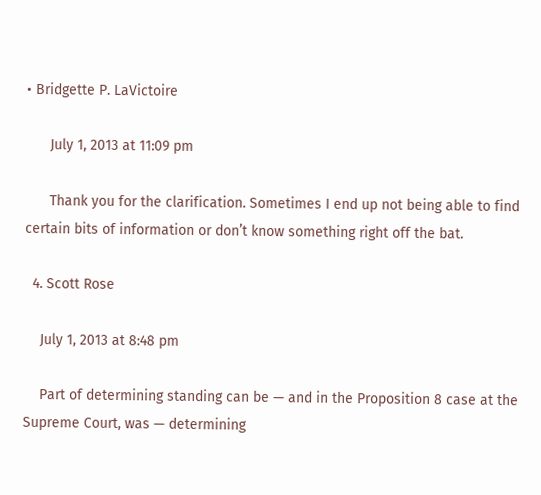• Bridgette P. LaVictoire

      July 1, 2013 at 11:09 pm

      Thank you for the clarification. Sometimes I end up not being able to find certain bits of information or don’t know something right off the bat.

  4. Scott Rose

    July 1, 2013 at 8:48 pm

    Part of determining standing can be — and in the Proposition 8 case at the Supreme Court, was — determining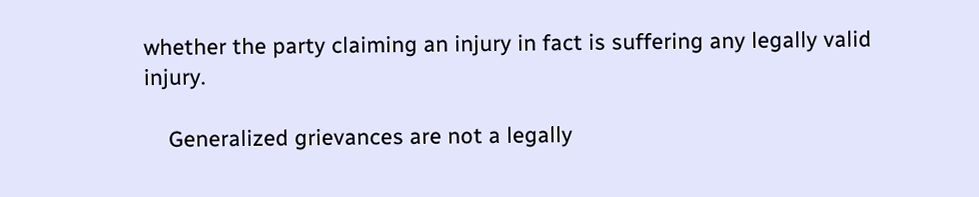whether the party claiming an injury in fact is suffering any legally valid injury.

    Generalized grievances are not a legally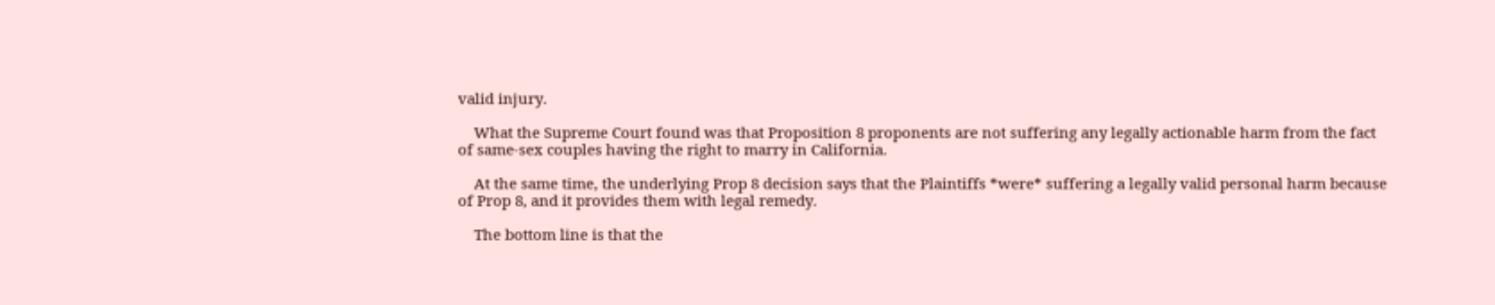valid injury.

    What the Supreme Court found was that Proposition 8 proponents are not suffering any legally actionable harm from the fact of same-sex couples having the right to marry in California.

    At the same time, the underlying Prop 8 decision says that the Plaintiffs *were* suffering a legally valid personal harm because of Prop 8, and it provides them with legal remedy.

    The bottom line is that the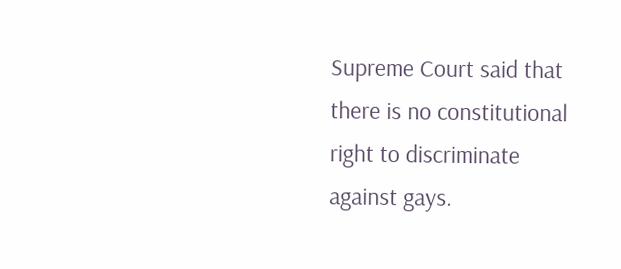Supreme Court said that there is no constitutional right to discriminate against gays.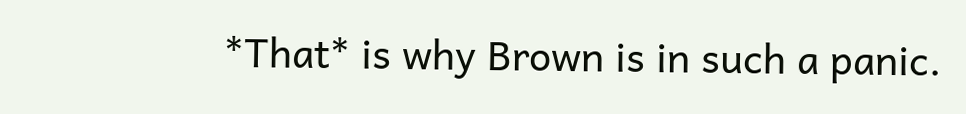*That* is why Brown is in such a panic.